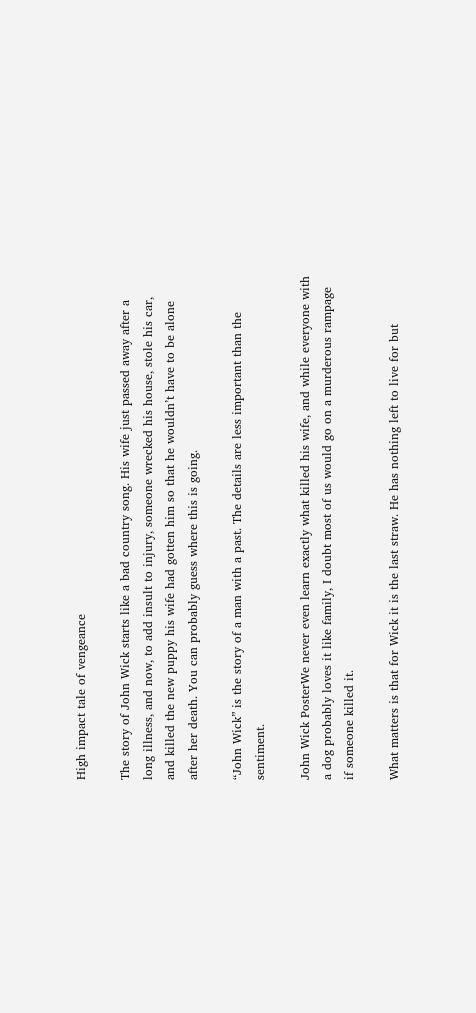High impact tale of vengeance

The story of John Wick starts like a bad country song. His wife just passed away after a long illness, and now, to add insult to injury, someone wrecked his house, stole his car, and killed the new puppy his wife had gotten him so that he wouldn’t have to be alone after her death. You can probably guess where this is going.

“John Wick” is the story of a man with a past. The details are less important than the sentiment.

John Wick PosterWe never even learn exactly what killed his wife, and while everyone with a dog probably loves it like family, I doubt most of us would go on a murderous rampage if someone killed it.

What matters is that for Wick it is the last straw. He has nothing left to live for but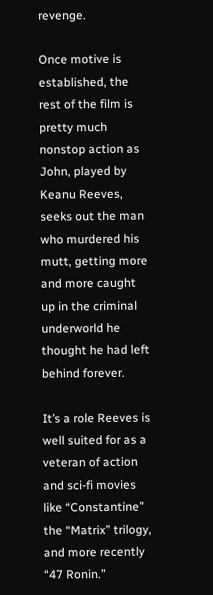revenge.

Once motive is established, the rest of the film is pretty much nonstop action as John, played by Keanu Reeves, seeks out the man who murdered his mutt, getting more and more caught up in the criminal underworld he thought he had left behind forever.

It’s a role Reeves is well suited for as a veteran of action and sci-fi movies like “Constantine” the “Matrix” trilogy, and more recently “47 Ronin.”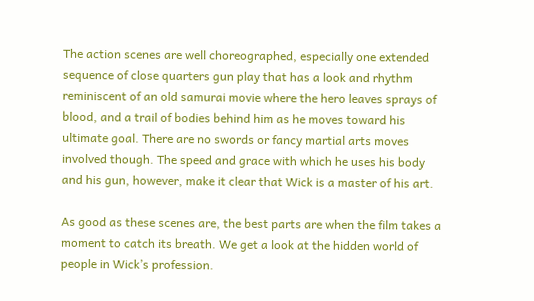The action scenes are well choreographed, especially one extended sequence of close quarters gun play that has a look and rhythm reminiscent of an old samurai movie where the hero leaves sprays of blood, and a trail of bodies behind him as he moves toward his ultimate goal. There are no swords or fancy martial arts moves involved though. The speed and grace with which he uses his body and his gun, however, make it clear that Wick is a master of his art.

As good as these scenes are, the best parts are when the film takes a moment to catch its breath. We get a look at the hidden world of people in Wick’s profession.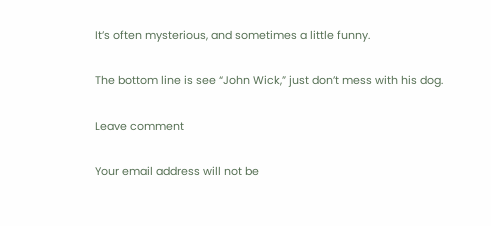It’s often mysterious, and sometimes a little funny.

The bottom line is see “John Wick,” just don’t mess with his dog.

Leave comment

Your email address will not be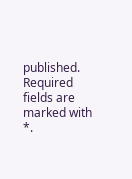published. Required fields are marked with *.